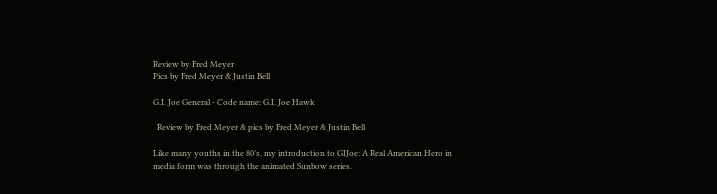Review by Fred Meyer
Pics by Fred Meyer & Justin Bell

G.I. Joe General - Code name: G.I. Joe Hawk

  Review by Fred Meyer & pics by Fred Meyer & Justin Bell

Like many youths in the 80’s, my introduction to GIJoe: A Real American Hero in media form was through the animated Sunbow series.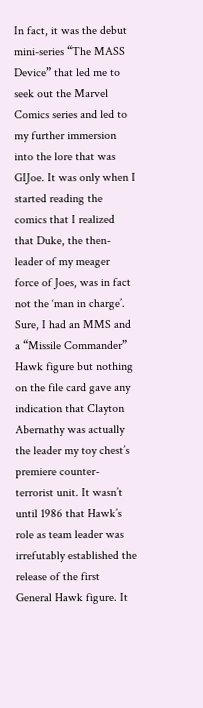In fact, it was the debut mini-series “The MASS Device” that led me to seek out the Marvel Comics series and led to my further immersion into the lore that was GIJoe. It was only when I started reading the comics that I realized that Duke, the then-leader of my meager force of Joes, was in fact not the ‘man in charge’. Sure, I had an MMS and a “Missile Commander” Hawk figure but nothing on the file card gave any indication that Clayton Abernathy was actually the leader my toy chest’s premiere counter-terrorist unit. It wasn’t until 1986 that Hawk’s role as team leader was irrefutably established the release of the first General Hawk figure. It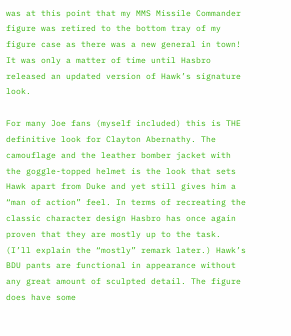was at this point that my MMS Missile Commander figure was retired to the bottom tray of my figure case as there was a new general in town! It was only a matter of time until Hasbro released an updated version of Hawk’s signature look.

For many Joe fans (myself included) this is THE definitive look for Clayton Abernathy. The camouflage and the leather bomber jacket with the goggle-topped helmet is the look that sets Hawk apart from Duke and yet still gives him a “man of action” feel. In terms of recreating the classic character design Hasbro has once again proven that they are mostly up to the task. (I’ll explain the “mostly” remark later.) Hawk’s BDU pants are functional in appearance without any great amount of sculpted detail. The figure does have some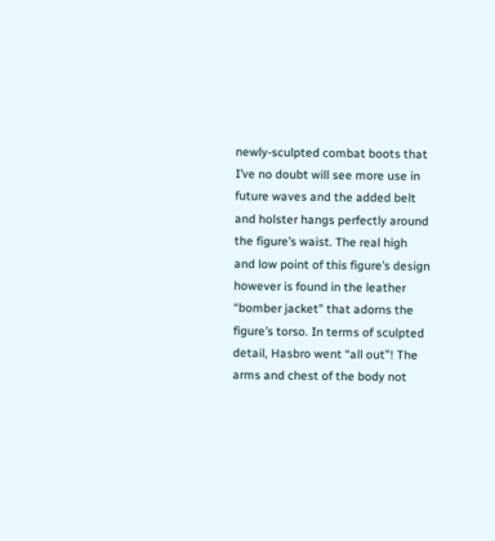newly-sculpted combat boots that I’ve no doubt will see more use in future waves and the added belt and holster hangs perfectly around the figure’s waist. The real high and low point of this figure’s design however is found in the leather “bomber jacket” that adorns the figure’s torso. In terms of sculpted detail, Hasbro went “all out”! The arms and chest of the body not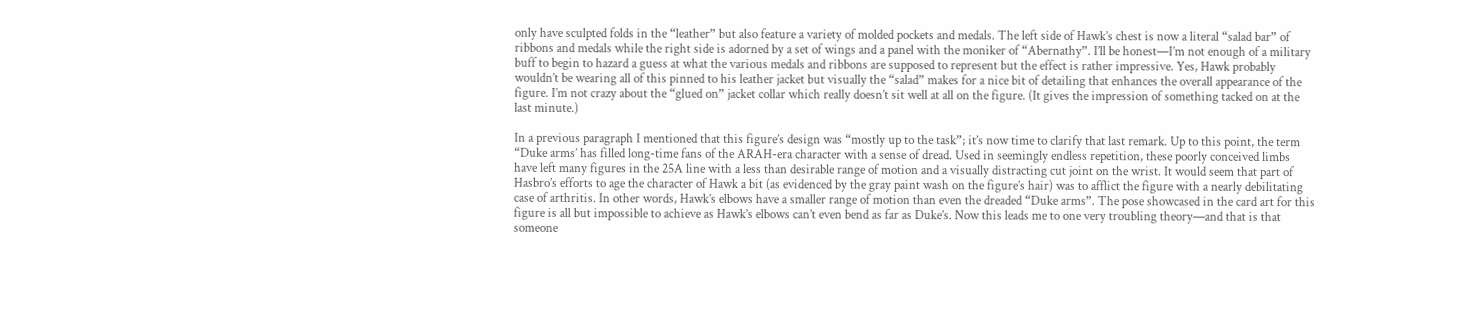only have sculpted folds in the “leather” but also feature a variety of molded pockets and medals. The left side of Hawk’s chest is now a literal “salad bar” of ribbons and medals while the right side is adorned by a set of wings and a panel with the moniker of “Abernathy”. I’ll be honest—I’m not enough of a military buff to begin to hazard a guess at what the various medals and ribbons are supposed to represent but the effect is rather impressive. Yes, Hawk probably wouldn’t be wearing all of this pinned to his leather jacket but visually the “salad” makes for a nice bit of detailing that enhances the overall appearance of the figure. I’m not crazy about the “glued on” jacket collar which really doesn’t sit well at all on the figure. (It gives the impression of something tacked on at the last minute.)

In a previous paragraph I mentioned that this figure’s design was “mostly up to the task”; it’s now time to clarify that last remark. Up to this point, the term “Duke arms’ has filled long-time fans of the ARAH-era character with a sense of dread. Used in seemingly endless repetition, these poorly conceived limbs have left many figures in the 25A line with a less than desirable range of motion and a visually distracting cut joint on the wrist. It would seem that part of Hasbro’s efforts to age the character of Hawk a bit (as evidenced by the gray paint wash on the figure’s hair) was to afflict the figure with a nearly debilitating case of arthritis. In other words, Hawk’s elbows have a smaller range of motion than even the dreaded “Duke arms”. The pose showcased in the card art for this figure is all but impossible to achieve as Hawk’s elbows can’t even bend as far as Duke’s. Now this leads me to one very troubling theory—and that is that someone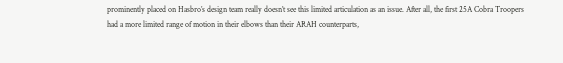prominently placed on Hasbro’s design team really doesn’t see this limited articulation as an issue. After all, the first 25A Cobra Troopers had a more limited range of motion in their elbows than their ARAH counterparts,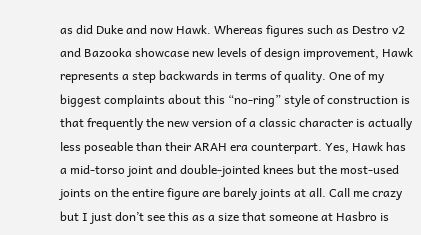as did Duke and now Hawk. Whereas figures such as Destro v2 and Bazooka showcase new levels of design improvement, Hawk represents a step backwards in terms of quality. One of my biggest complaints about this “no-ring” style of construction is that frequently the new version of a classic character is actually less poseable than their ARAH era counterpart. Yes, Hawk has a mid-torso joint and double-jointed knees but the most-used joints on the entire figure are barely joints at all. Call me crazy but I just don’t see this as a size that someone at Hasbro is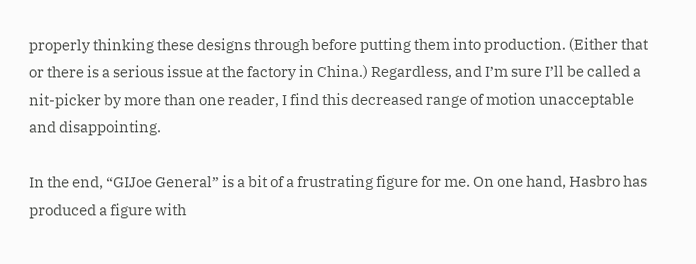properly thinking these designs through before putting them into production. (Either that or there is a serious issue at the factory in China.) Regardless, and I’m sure I’ll be called a nit-picker by more than one reader, I find this decreased range of motion unacceptable and disappointing.

In the end, “GIJoe General” is a bit of a frustrating figure for me. On one hand, Hasbro has produced a figure with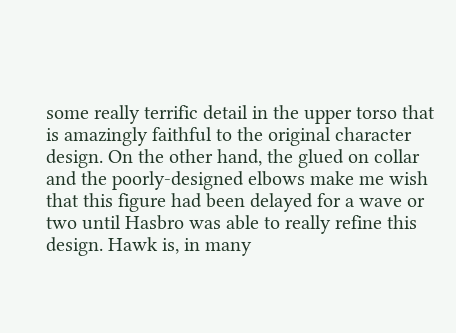some really terrific detail in the upper torso that is amazingly faithful to the original character design. On the other hand, the glued on collar and the poorly-designed elbows make me wish that this figure had been delayed for a wave or two until Hasbro was able to really refine this design. Hawk is, in many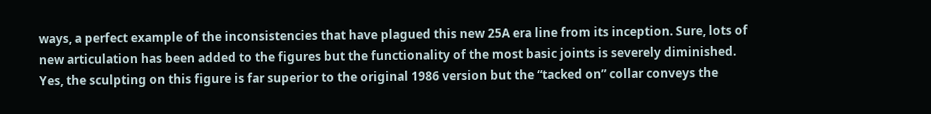ways, a perfect example of the inconsistencies that have plagued this new 25A era line from its inception. Sure, lots of new articulation has been added to the figures but the functionality of the most basic joints is severely diminished. Yes, the sculpting on this figure is far superior to the original 1986 version but the “tacked on” collar conveys the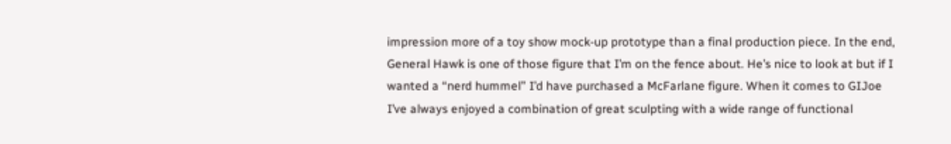impression more of a toy show mock-up prototype than a final production piece. In the end, General Hawk is one of those figure that I’m on the fence about. He’s nice to look at but if I wanted a “nerd hummel” I’d have purchased a McFarlane figure. When it comes to GIJoe I’ve always enjoyed a combination of great sculpting with a wide range of functional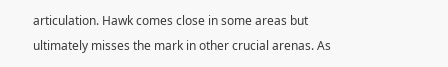articulation. Hawk comes close in some areas but ultimately misses the mark in other crucial arenas. As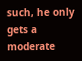such, he only gets a moderate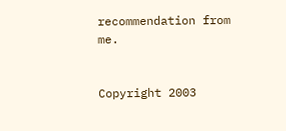recommendation from me.


Copyright 2003